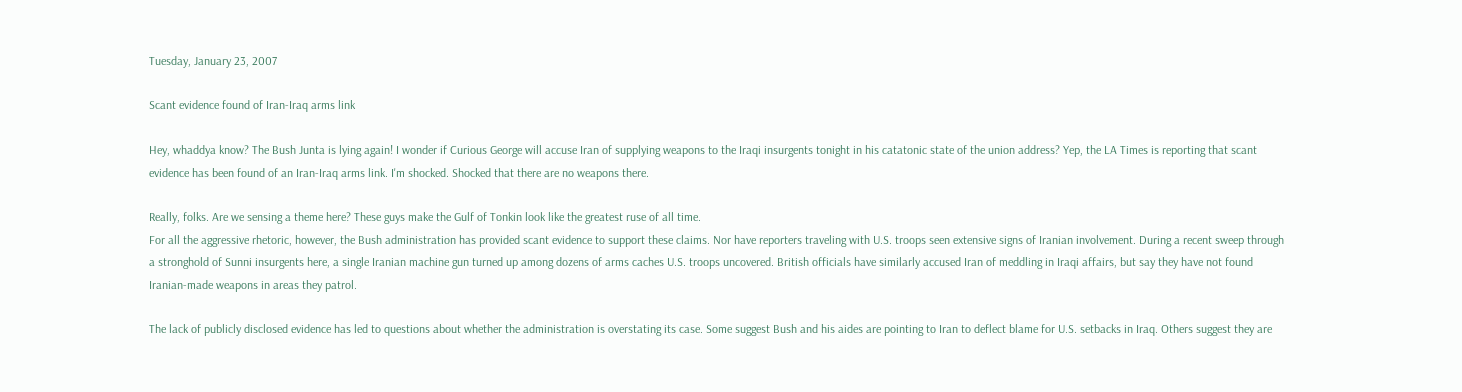Tuesday, January 23, 2007

Scant evidence found of Iran-Iraq arms link

Hey, whaddya know? The Bush Junta is lying again! I wonder if Curious George will accuse Iran of supplying weapons to the Iraqi insurgents tonight in his catatonic state of the union address? Yep, the LA Times is reporting that scant evidence has been found of an Iran-Iraq arms link. I'm shocked. Shocked that there are no weapons there.

Really, folks. Are we sensing a theme here? These guys make the Gulf of Tonkin look like the greatest ruse of all time.
For all the aggressive rhetoric, however, the Bush administration has provided scant evidence to support these claims. Nor have reporters traveling with U.S. troops seen extensive signs of Iranian involvement. During a recent sweep through a stronghold of Sunni insurgents here, a single Iranian machine gun turned up among dozens of arms caches U.S. troops uncovered. British officials have similarly accused Iran of meddling in Iraqi affairs, but say they have not found Iranian-made weapons in areas they patrol.

The lack of publicly disclosed evidence has led to questions about whether the administration is overstating its case. Some suggest Bush and his aides are pointing to Iran to deflect blame for U.S. setbacks in Iraq. Others suggest they are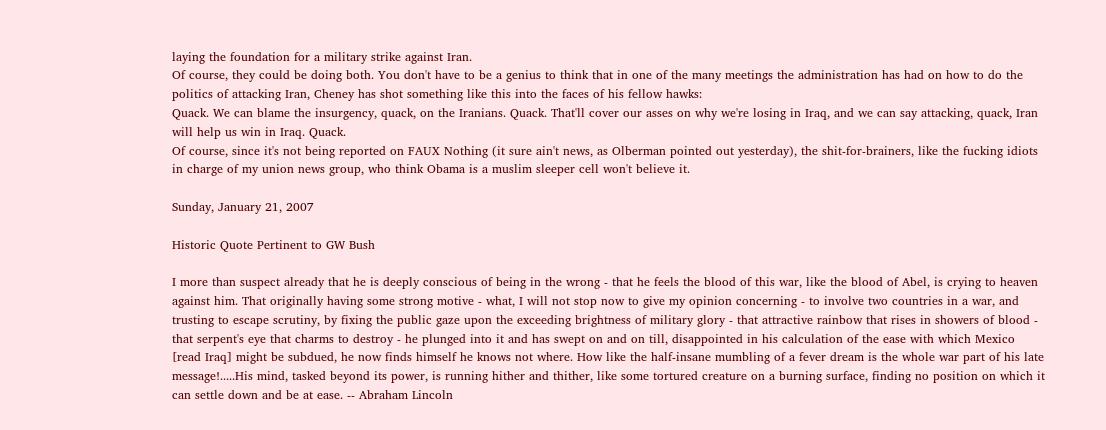laying the foundation for a military strike against Iran.
Of course, they could be doing both. You don't have to be a genius to think that in one of the many meetings the administration has had on how to do the politics of attacking Iran, Cheney has shot something like this into the faces of his fellow hawks:
Quack. We can blame the insurgency, quack, on the Iranians. Quack. That'll cover our asses on why we're losing in Iraq, and we can say attacking, quack, Iran will help us win in Iraq. Quack.
Of course, since it's not being reported on FAUX Nothing (it sure ain't news, as Olberman pointed out yesterday), the shit-for-brainers, like the fucking idiots in charge of my union news group, who think Obama is a muslim sleeper cell won't believe it.

Sunday, January 21, 2007

Historic Quote Pertinent to GW Bush

I more than suspect already that he is deeply conscious of being in the wrong - that he feels the blood of this war, like the blood of Abel, is crying to heaven against him. That originally having some strong motive - what, I will not stop now to give my opinion concerning - to involve two countries in a war, and trusting to escape scrutiny, by fixing the public gaze upon the exceeding brightness of military glory - that attractive rainbow that rises in showers of blood - that serpent's eye that charms to destroy - he plunged into it and has swept on and on till, disappointed in his calculation of the ease with which Mexico [read Iraq] might be subdued, he now finds himself he knows not where. How like the half-insane mumbling of a fever dream is the whole war part of his late message!.....His mind, tasked beyond its power, is running hither and thither, like some tortured creature on a burning surface, finding no position on which it can settle down and be at ease. -- Abraham Lincoln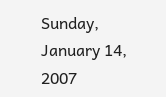Sunday, January 14, 2007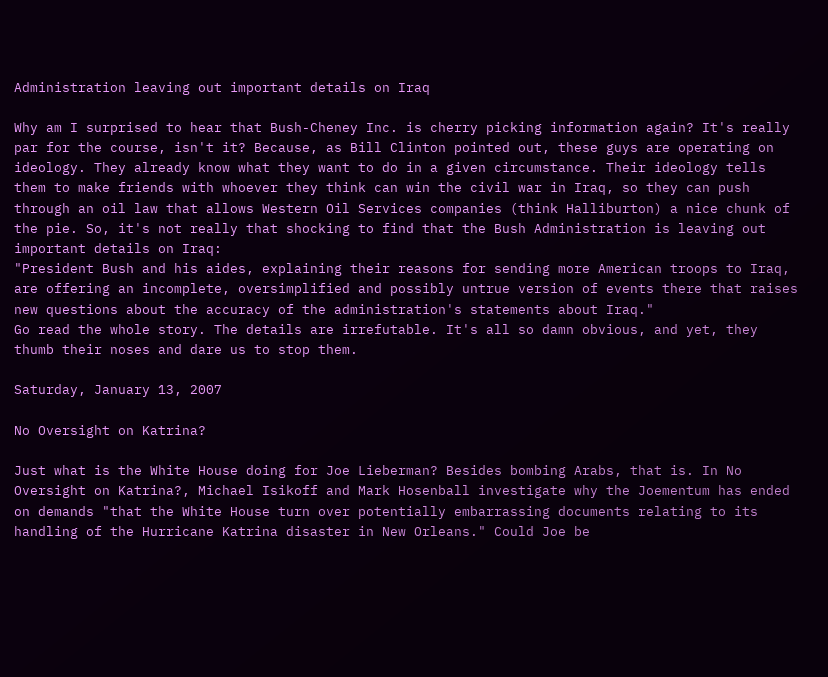Administration leaving out important details on Iraq

Why am I surprised to hear that Bush-Cheney Inc. is cherry picking information again? It's really par for the course, isn't it? Because, as Bill Clinton pointed out, these guys are operating on ideology. They already know what they want to do in a given circumstance. Their ideology tells them to make friends with whoever they think can win the civil war in Iraq, so they can push through an oil law that allows Western Oil Services companies (think Halliburton) a nice chunk of the pie. So, it's not really that shocking to find that the Bush Administration is leaving out important details on Iraq:
"President Bush and his aides, explaining their reasons for sending more American troops to Iraq, are offering an incomplete, oversimplified and possibly untrue version of events there that raises new questions about the accuracy of the administration's statements about Iraq."
Go read the whole story. The details are irrefutable. It's all so damn obvious, and yet, they thumb their noses and dare us to stop them.

Saturday, January 13, 2007

No Oversight on Katrina?

Just what is the White House doing for Joe Lieberman? Besides bombing Arabs, that is. In No Oversight on Katrina?, Michael Isikoff and Mark Hosenball investigate why the Joementum has ended on demands "that the White House turn over potentially embarrassing documents relating to its handling of the Hurricane Katrina disaster in New Orleans." Could Joe be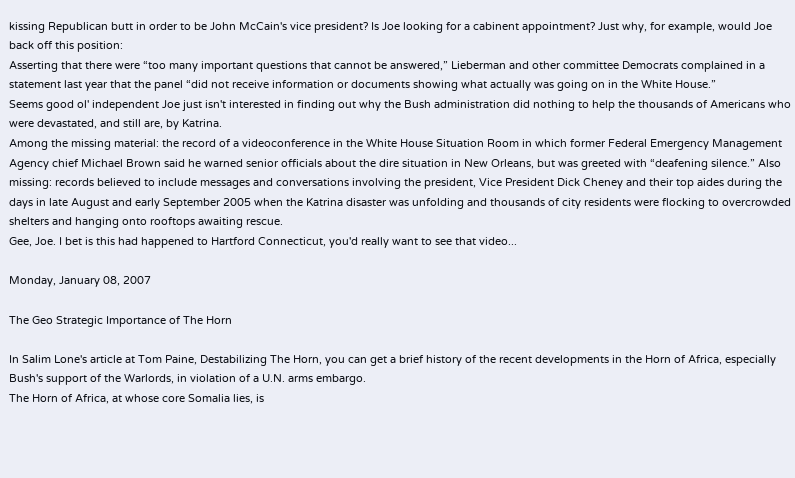kissing Republican butt in order to be John McCain's vice president? Is Joe looking for a cabinent appointment? Just why, for example, would Joe back off this position:
Asserting that there were “too many important questions that cannot be answered,” Lieberman and other committee Democrats complained in a statement last year that the panel “did not receive information or documents showing what actually was going on in the White House.”
Seems good ol' independent Joe just isn't interested in finding out why the Bush administration did nothing to help the thousands of Americans who were devastated, and still are, by Katrina.
Among the missing material: the record of a videoconference in the White House Situation Room in which former Federal Emergency Management Agency chief Michael Brown said he warned senior officials about the dire situation in New Orleans, but was greeted with “deafening silence.” Also missing: records believed to include messages and conversations involving the president, Vice President Dick Cheney and their top aides during the days in late August and early September 2005 when the Katrina disaster was unfolding and thousands of city residents were flocking to overcrowded shelters and hanging onto rooftops awaiting rescue.
Gee, Joe. I bet is this had happened to Hartford Connecticut, you'd really want to see that video...

Monday, January 08, 2007

The Geo Strategic Importance of The Horn

In Salim Lone's article at Tom Paine, Destabilizing The Horn, you can get a brief history of the recent developments in the Horn of Africa, especially Bush's support of the Warlords, in violation of a U.N. arms embargo.
The Horn of Africa, at whose core Somalia lies, is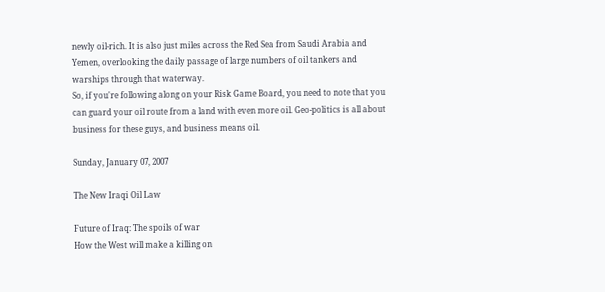newly oil-rich. It is also just miles across the Red Sea from Saudi Arabia and Yemen, overlooking the daily passage of large numbers of oil tankers and warships through that waterway.
So, if you're following along on your Risk Game Board, you need to note that you can guard your oil route from a land with even more oil. Geo-politics is all about business for these guys, and business means oil.

Sunday, January 07, 2007

The New Iraqi Oil Law

Future of Iraq: The spoils of war
How the West will make a killing on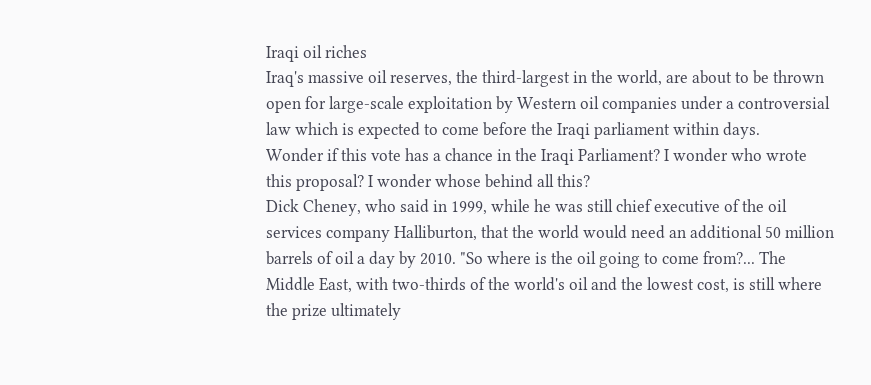Iraqi oil riches
Iraq's massive oil reserves, the third-largest in the world, are about to be thrown open for large-scale exploitation by Western oil companies under a controversial law which is expected to come before the Iraqi parliament within days.
Wonder if this vote has a chance in the Iraqi Parliament? I wonder who wrote this proposal? I wonder whose behind all this?
Dick Cheney, who said in 1999, while he was still chief executive of the oil services company Halliburton, that the world would need an additional 50 million barrels of oil a day by 2010. "So where is the oil going to come from?... The Middle East, with two-thirds of the world's oil and the lowest cost, is still where the prize ultimately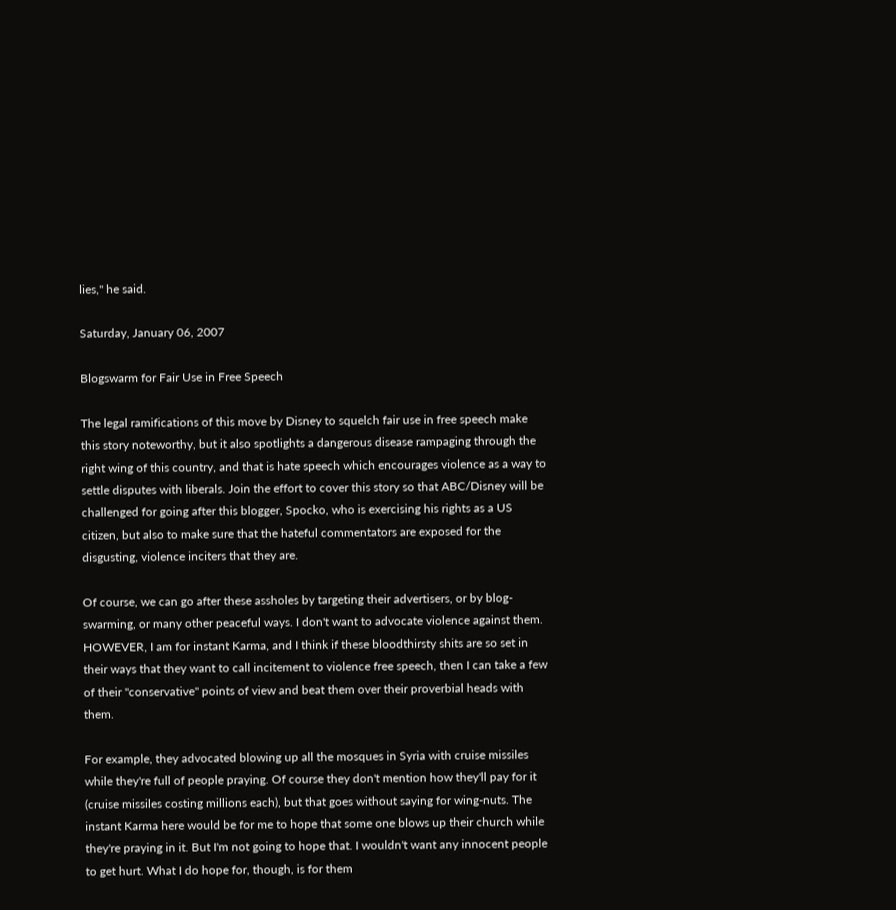lies," he said.

Saturday, January 06, 2007

Blogswarm for Fair Use in Free Speech

The legal ramifications of this move by Disney to squelch fair use in free speech make this story noteworthy, but it also spotlights a dangerous disease rampaging through the right wing of this country, and that is hate speech which encourages violence as a way to settle disputes with liberals. Join the effort to cover this story so that ABC/Disney will be challenged for going after this blogger, Spocko, who is exercising his rights as a US citizen, but also to make sure that the hateful commentators are exposed for the disgusting, violence inciters that they are.

Of course, we can go after these assholes by targeting their advertisers, or by blog-swarming, or many other peaceful ways. I don't want to advocate violence against them. HOWEVER, I am for instant Karma, and I think if these bloodthirsty shits are so set in their ways that they want to call incitement to violence free speech, then I can take a few of their "conservative" points of view and beat them over their proverbial heads with them.

For example, they advocated blowing up all the mosques in Syria with cruise missiles while they're full of people praying. Of course they don't mention how they'll pay for it (cruise missiles costing millions each), but that goes without saying for wing-nuts. The instant Karma here would be for me to hope that some one blows up their church while they're praying in it. But I'm not going to hope that. I wouldn't want any innocent people to get hurt. What I do hope for, though, is for them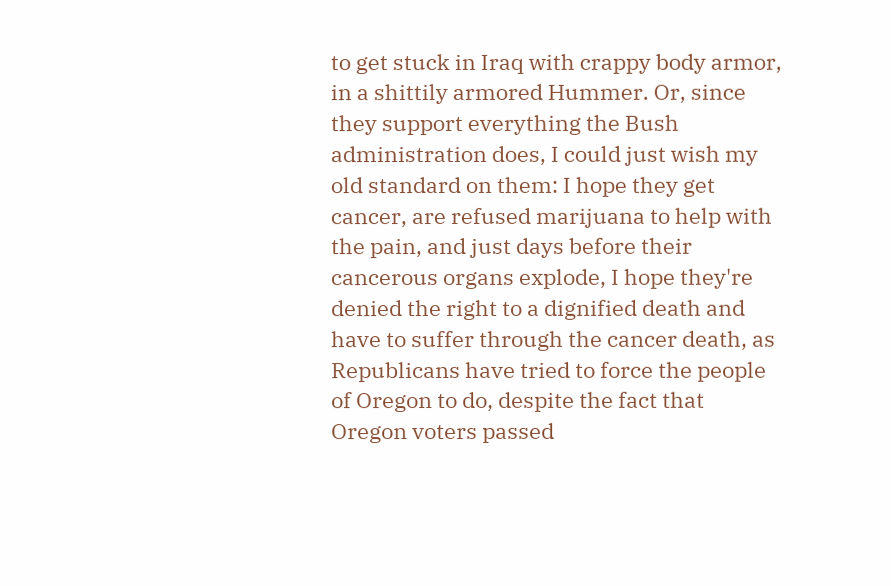to get stuck in Iraq with crappy body armor, in a shittily armored Hummer. Or, since they support everything the Bush administration does, I could just wish my old standard on them: I hope they get cancer, are refused marijuana to help with the pain, and just days before their cancerous organs explode, I hope they're denied the right to a dignified death and have to suffer through the cancer death, as Republicans have tried to force the people of Oregon to do, despite the fact that Oregon voters passed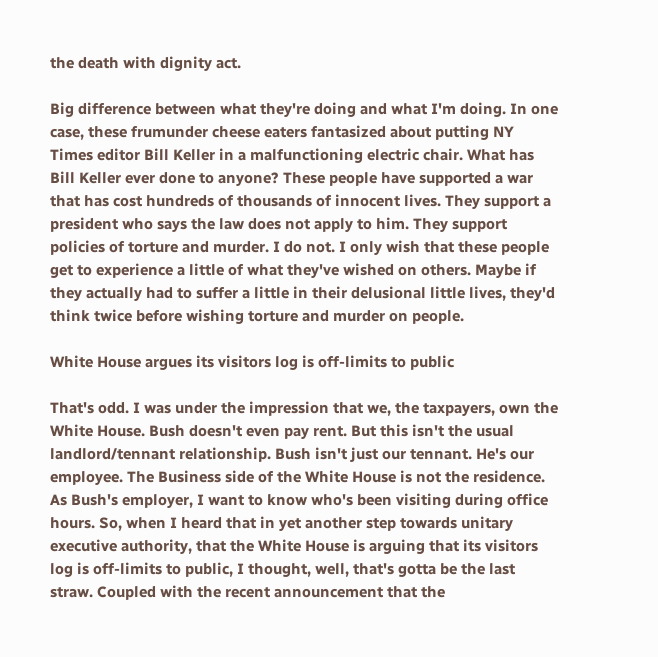the death with dignity act.

Big difference between what they're doing and what I'm doing. In one case, these frumunder cheese eaters fantasized about putting NY Times editor Bill Keller in a malfunctioning electric chair. What has Bill Keller ever done to anyone? These people have supported a war that has cost hundreds of thousands of innocent lives. They support a president who says the law does not apply to him. They support policies of torture and murder. I do not. I only wish that these people get to experience a little of what they've wished on others. Maybe if they actually had to suffer a little in their delusional little lives, they'd think twice before wishing torture and murder on people.

White House argues its visitors log is off-limits to public

That's odd. I was under the impression that we, the taxpayers, own the White House. Bush doesn't even pay rent. But this isn't the usual landlord/tennant relationship. Bush isn't just our tennant. He's our employee. The Business side of the White House is not the residence. As Bush's employer, I want to know who's been visiting during office hours. So, when I heard that in yet another step towards unitary executive authority, that the White House is arguing that its visitors log is off-limits to public, I thought, well, that's gotta be the last straw. Coupled with the recent announcement that the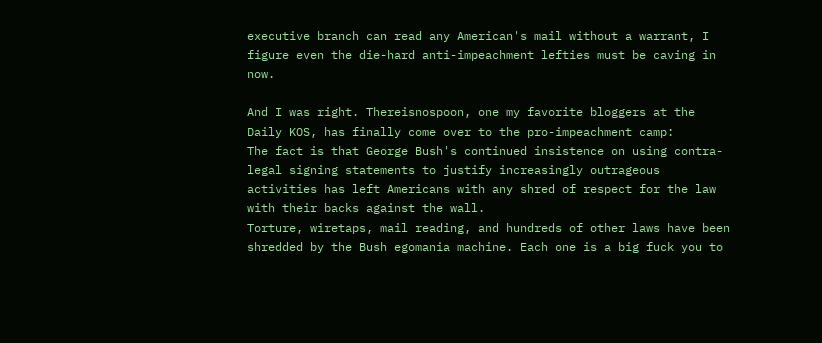executive branch can read any American's mail without a warrant, I figure even the die-hard anti-impeachment lefties must be caving in now.

And I was right. Thereisnospoon, one my favorite bloggers at the Daily KOS, has finally come over to the pro-impeachment camp:
The fact is that George Bush's continued insistence on using contra-legal signing statements to justify increasingly outrageous activities has left Americans with any shred of respect for the law with their backs against the wall.
Torture, wiretaps, mail reading, and hundreds of other laws have been shredded by the Bush egomania machine. Each one is a big fuck you to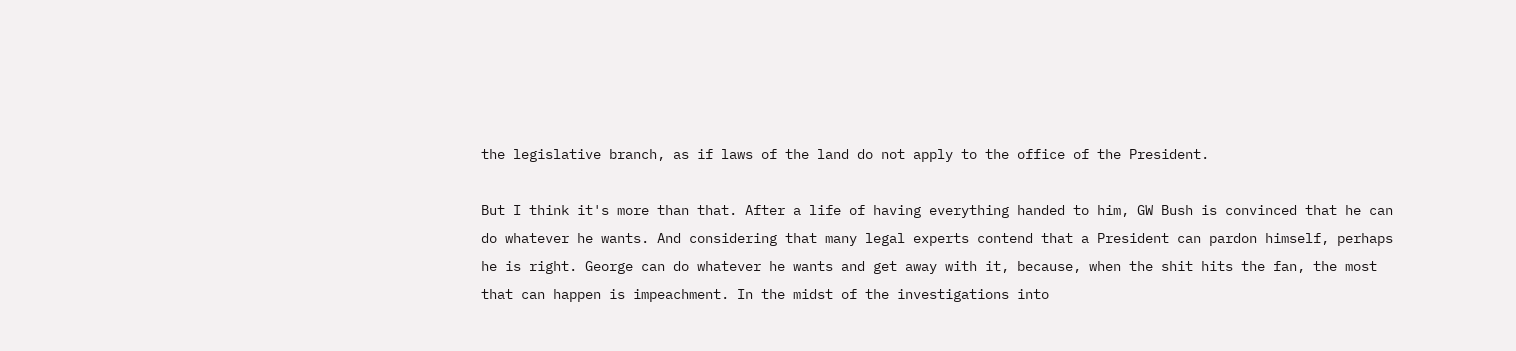the legislative branch, as if laws of the land do not apply to the office of the President.

But I think it's more than that. After a life of having everything handed to him, GW Bush is convinced that he can do whatever he wants. And considering that many legal experts contend that a President can pardon himself, perhaps he is right. George can do whatever he wants and get away with it, because, when the shit hits the fan, the most that can happen is impeachment. In the midst of the investigations into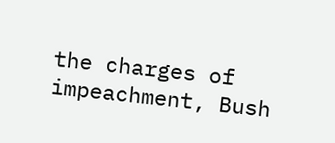the charges of impeachment, Bush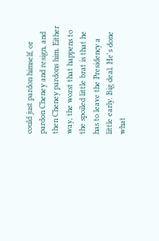could just pardon himself, or pardon Cheney and resign, and then Cheney pardons him. Either way, the worst that happens to the spoiled little brat is that he has to leave the Presidency a little early. Big deal. He's done what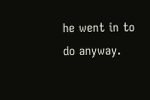he went in to do anyway.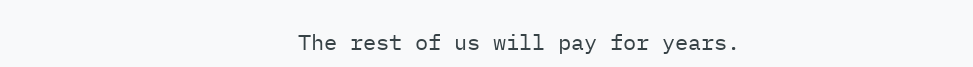The rest of us will pay for years.